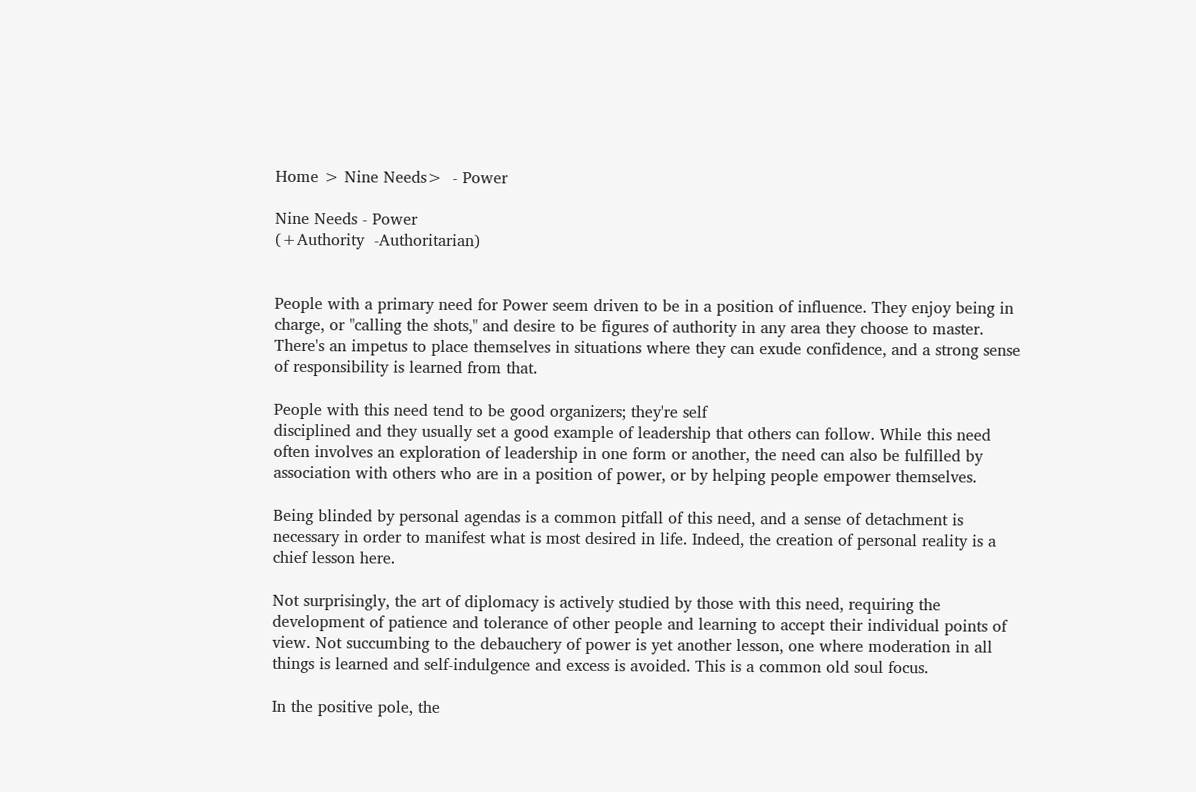Home > Nine Needs>  - Power

Nine Needs - Power
(+Authority  -Authoritarian)


People with a primary need for Power seem driven to be in a position of influence. They enjoy being in charge, or "calling the shots," and desire to be figures of authority in any area they choose to master. There's an impetus to place themselves in situations where they can exude confidence, and a strong sense of responsibility is learned from that.

People with this need tend to be good organizers; they're self
disciplined and they usually set a good example of leadership that others can follow. While this need often involves an exploration of leadership in one form or another, the need can also be fulfilled by association with others who are in a position of power, or by helping people empower themselves.

Being blinded by personal agendas is a common pitfall of this need, and a sense of detachment is necessary in order to manifest what is most desired in life. Indeed, the creation of personal reality is a chief lesson here.

Not surprisingly, the art of diplomacy is actively studied by those with this need, requiring the development of patience and tolerance of other people and learning to accept their individual points of view. Not succumbing to the debauchery of power is yet another lesson, one where moderation in all things is learned and self-indulgence and excess is avoided. This is a common old soul focus.

In the positive pole, the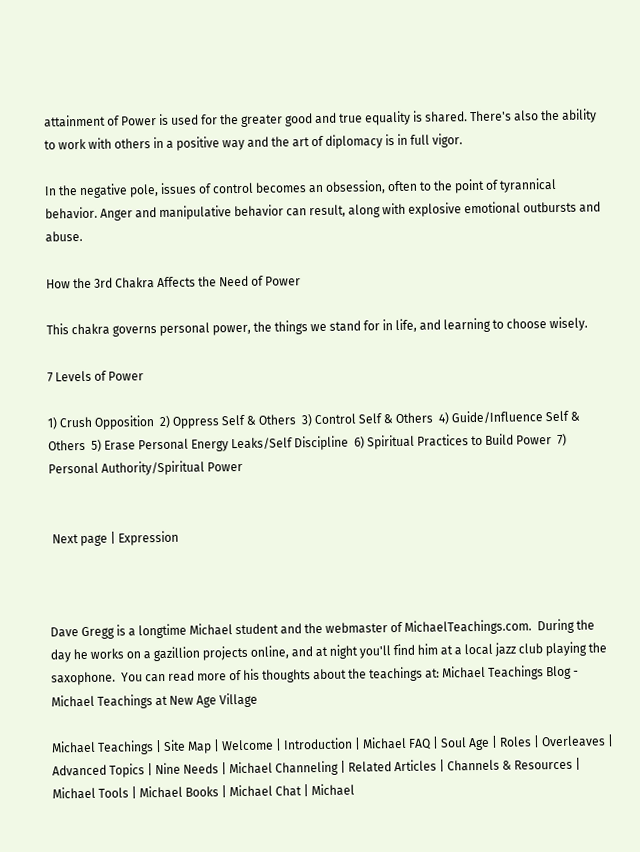attainment of Power is used for the greater good and true equality is shared. There's also the ability to work with others in a positive way and the art of diplomacy is in full vigor.

In the negative pole, issues of control becomes an obsession, often to the point of tyrannical behavior. Anger and manipulative behavior can result, along with explosive emotional outbursts and abuse.

How the 3rd Chakra Affects the Need of Power

This chakra governs personal power, the things we stand for in life, and learning to choose wisely.

7 Levels of Power

1) Crush Opposition  2) Oppress Self & Others  3) Control Self & Others  4) Guide/Influence Self & Others  5) Erase Personal Energy Leaks/Self Discipline  6) Spiritual Practices to Build Power  7) Personal Authority/Spiritual Power


 Next page | Expression



Dave Gregg is a longtime Michael student and the webmaster of MichaelTeachings.com.  During the day he works on a gazillion projects online, and at night you'll find him at a local jazz club playing the saxophone.  You can read more of his thoughts about the teachings at: Michael Teachings Blog - Michael Teachings at New Age Village

Michael Teachings | Site Map | Welcome | Introduction | Michael FAQ | Soul Age | Roles | Overleaves | Advanced Topics | Nine Needs | Michael Channeling | Related Articles | Channels & Resources | Michael Tools | Michael Books | Michael Chat | Michael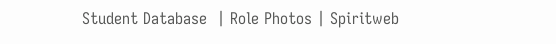Student Database  | Role Photos | Spiritweb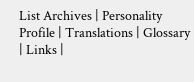List Archives | Personality Profile | Translations | Glossary | Links |